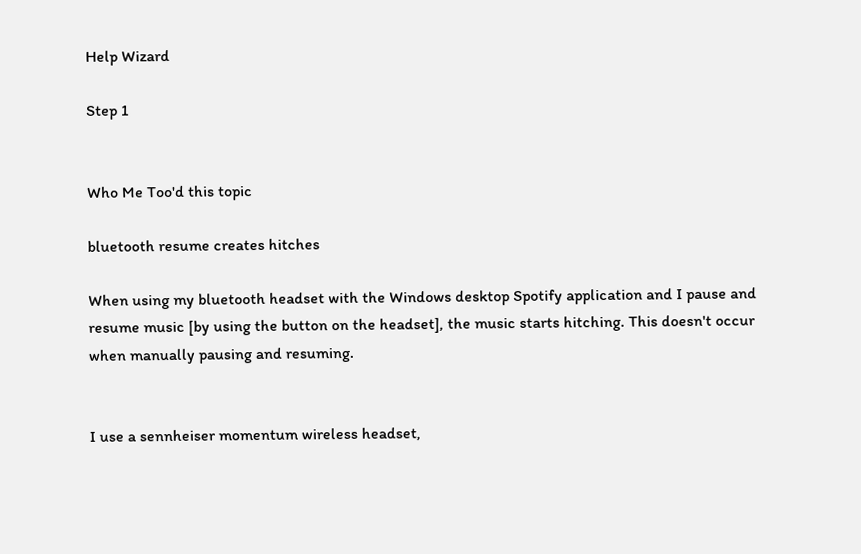Help Wizard

Step 1


Who Me Too'd this topic

bluetooth resume creates hitches

When using my bluetooth headset with the Windows desktop Spotify application and I pause and resume music [by using the button on the headset], the music starts hitching. This doesn't occur when manually pausing and resuming.


I use a sennheiser momentum wireless headset,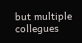but multiple collegues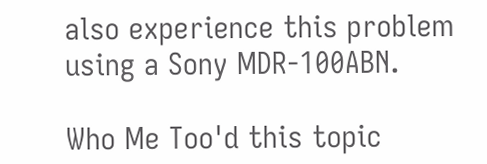also experience this problem using a Sony MDR-100ABN.

Who Me Too'd this topic